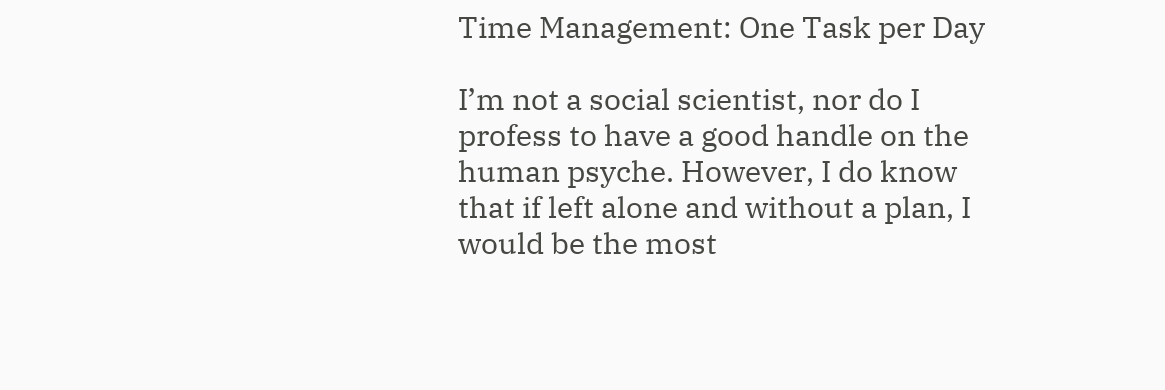Time Management: One Task per Day

I’m not a social scientist, nor do I profess to have a good handle on the human psyche. However, I do know that if left alone and without a plan, I would be the most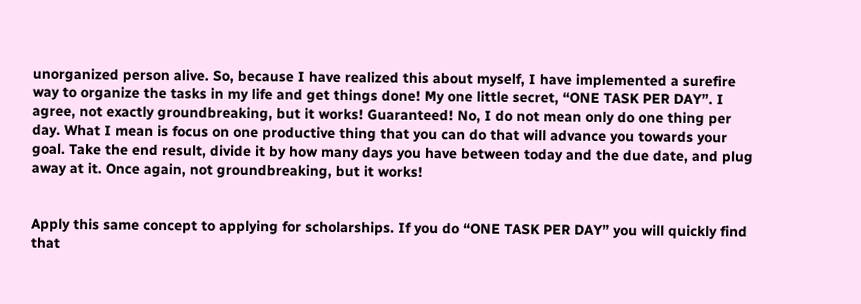unorganized person alive. So, because I have realized this about myself, I have implemented a surefire way to organize the tasks in my life and get things done! My one little secret, “ONE TASK PER DAY”. I agree, not exactly groundbreaking, but it works! Guaranteed! No, I do not mean only do one thing per day. What I mean is focus on one productive thing that you can do that will advance you towards your goal. Take the end result, divide it by how many days you have between today and the due date, and plug away at it. Once again, not groundbreaking, but it works!


Apply this same concept to applying for scholarships. If you do “ONE TASK PER DAY” you will quickly find that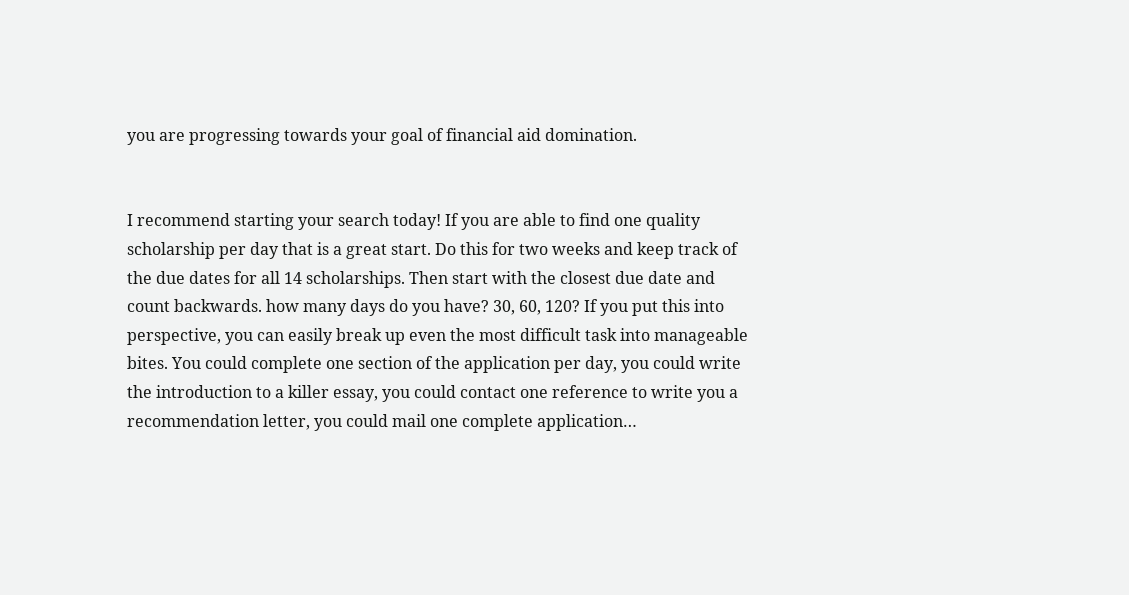you are progressing towards your goal of financial aid domination.


I recommend starting your search today! If you are able to find one quality scholarship per day that is a great start. Do this for two weeks and keep track of the due dates for all 14 scholarships. Then start with the closest due date and count backwards. how many days do you have? 30, 60, 120? If you put this into perspective, you can easily break up even the most difficult task into manageable bites. You could complete one section of the application per day, you could write the introduction to a killer essay, you could contact one reference to write you a recommendation letter, you could mail one complete application…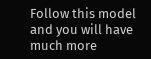Follow this model and you will have much more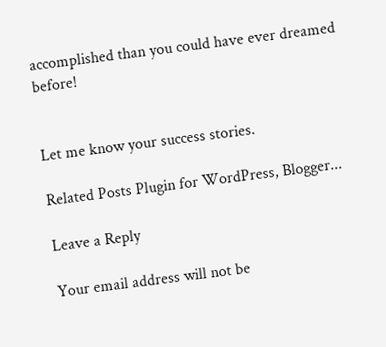accomplished than you could have ever dreamed before!


Let me know your success stories.

Related Posts Plugin for WordPress, Blogger...

Leave a Reply

Your email address will not be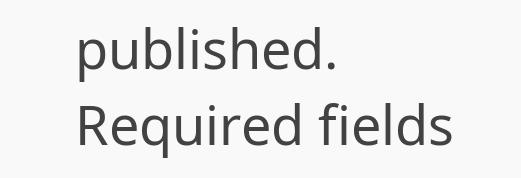published. Required fields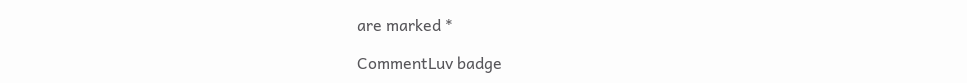are marked *

CommentLuv badge